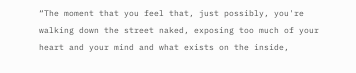“The moment that you feel that, just possibly, you're walking down the street naked, exposing too much of your heart and your mind and what exists on the inside,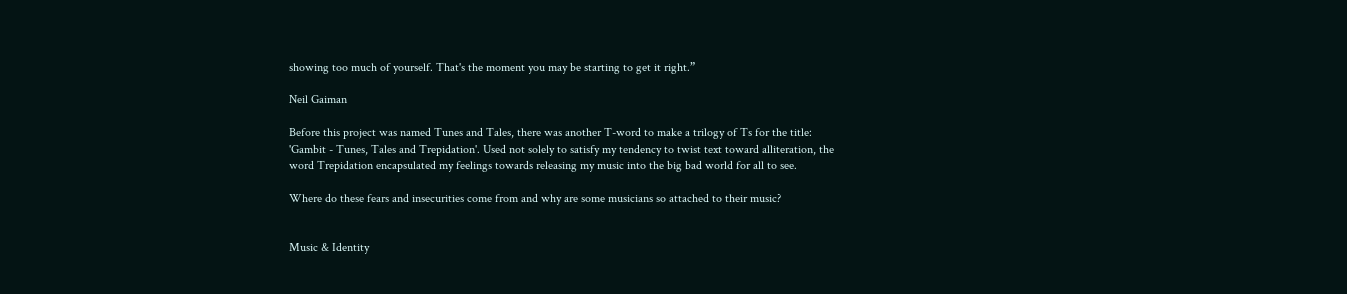showing too much of yourself. That's the moment you may be starting to get it right.”

Neil Gaiman

Before this project was named Tunes and Tales, there was another T-word to make a trilogy of Ts for the title: 'Gambit - Tunes, Tales and Trepidation'. Used not solely to satisfy my tendency to twist text toward alliteration, the word Trepidation encapsulated my feelings towards releasing my music into the big bad world for all to see.

Where do these fears and insecurities come from and why are some musicians so attached to their music?


Music & Identity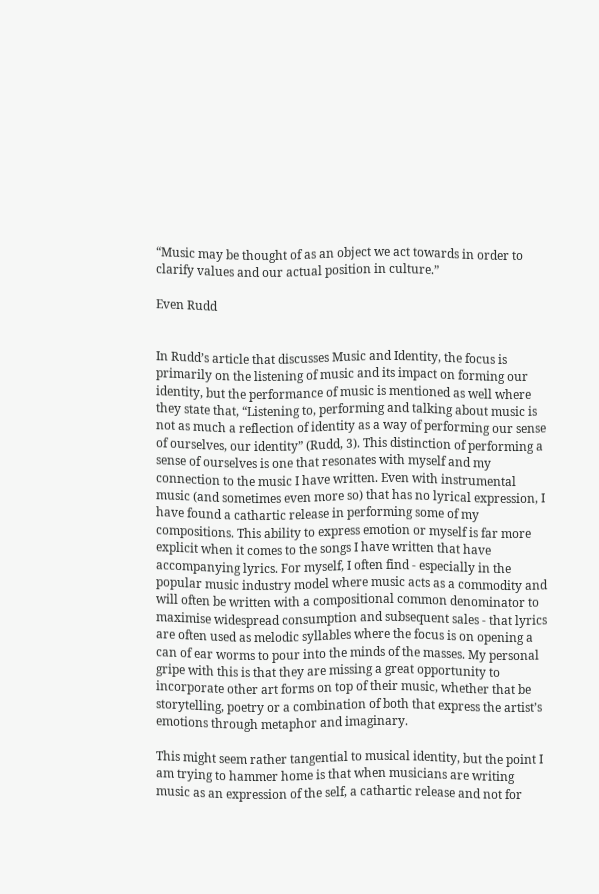“Music may be thought of as an object we act towards in order to clarify values and our actual position in culture.”

Even Rudd


In Rudd’s article that discusses Music and Identity, the focus is primarily on the listening of music and its impact on forming our identity, but the performance of music is mentioned as well where they state that, “Listening to, performing and talking about music is not as much a reflection of identity as a way of performing our sense of ourselves, our identity” (Rudd, 3). This distinction of performing a sense of ourselves is one that resonates with myself and my connection to the music I have written. Even with instrumental music (and sometimes even more so) that has no lyrical expression, I have found a cathartic release in performing some of my compositions. This ability to express emotion or myself is far more explicit when it comes to the songs I have written that have accompanying lyrics. For myself, I often find - especially in the popular music industry model where music acts as a commodity and will often be written with a compositional common denominator to maximise widespread consumption and subsequent sales - that lyrics are often used as melodic syllables where the focus is on opening a can of ear worms to pour into the minds of the masses. My personal gripe with this is that they are missing a great opportunity to incorporate other art forms on top of their music, whether that be storytelling, poetry or a combination of both that express the artist’s emotions through metaphor and imaginary.

This might seem rather tangential to musical identity, but the point I am trying to hammer home is that when musicians are writing music as an expression of the self, a cathartic release and not for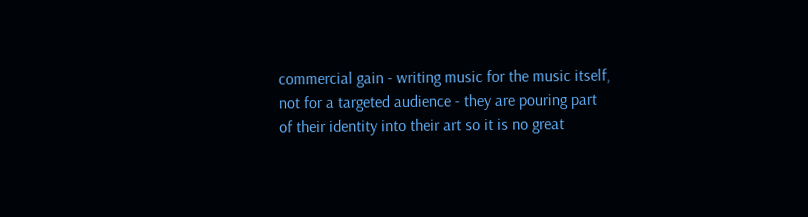commercial gain - writing music for the music itself, not for a targeted audience - they are pouring part of their identity into their art so it is no great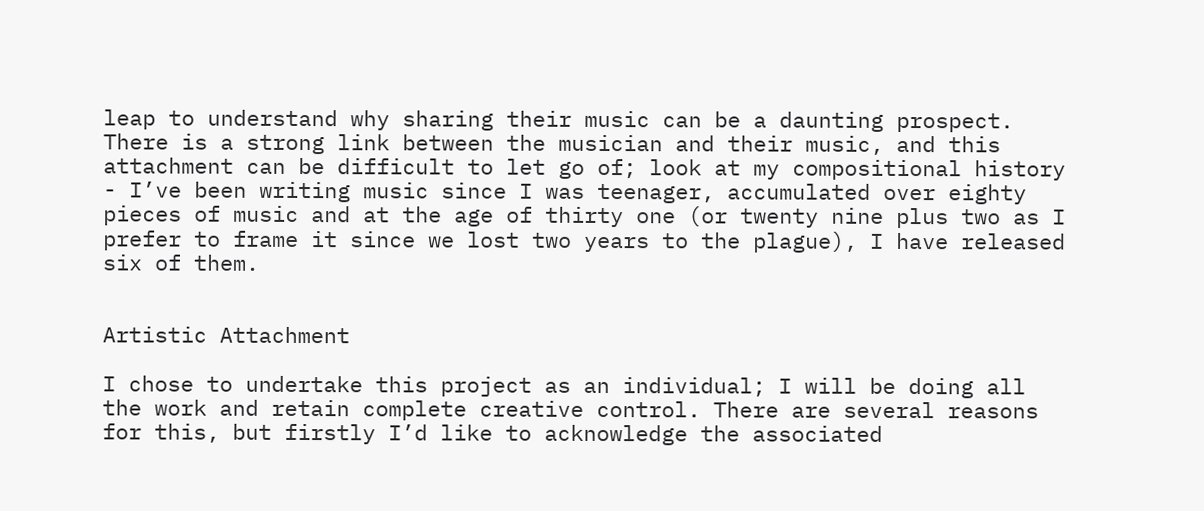leap to understand why sharing their music can be a daunting prospect. There is a strong link between the musician and their music, and this attachment can be difficult to let go of; look at my compositional history - I’ve been writing music since I was teenager, accumulated over eighty pieces of music and at the age of thirty one (or twenty nine plus two as I prefer to frame it since we lost two years to the plague), I have released six of them.


Artistic Attachment

I chose to undertake this project as an individual; I will be doing all the work and retain complete creative control. There are several reasons for this, but firstly I’d like to acknowledge the associated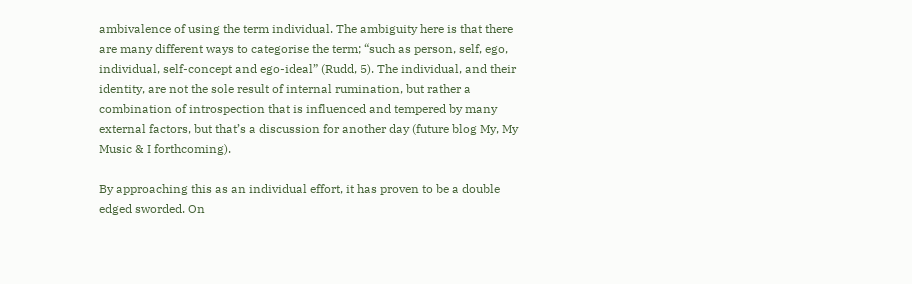ambivalence of using the term individual. The ambiguity here is that there are many different ways to categorise the term; “such as person, self, ego, individual, self-concept and ego-ideal” (Rudd, 5). The individual, and their identity, are not the sole result of internal rumination, but rather a combination of introspection that is influenced and tempered by many external factors, but that’s a discussion for another day (future blog My, My Music & I forthcoming).

By approaching this as an individual effort, it has proven to be a double edged sworded. On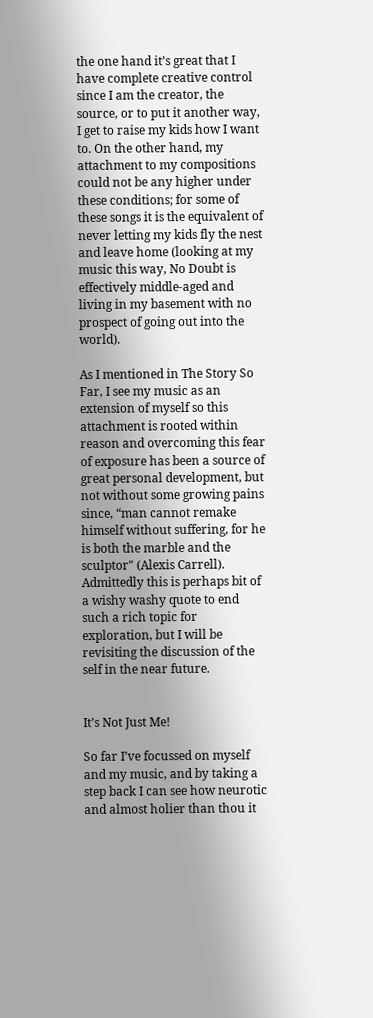the one hand it’s great that I have complete creative control since I am the creator, the source, or to put it another way, I get to raise my kids how I want to. On the other hand, my attachment to my compositions could not be any higher under these conditions; for some of these songs it is the equivalent of never letting my kids fly the nest and leave home (looking at my music this way, No Doubt is effectively middle-aged and living in my basement with no prospect of going out into the world).

As I mentioned in The Story So Far, I see my music as an extension of myself so this attachment is rooted within reason and overcoming this fear of exposure has been a source of great personal development, but not without some growing pains since, “man cannot remake himself without suffering, for he is both the marble and the sculptor" (Alexis Carrell). Admittedly this is perhaps bit of a wishy washy quote to end such a rich topic for exploration, but I will be revisiting the discussion of the self in the near future.


It’s Not Just Me!

So far I’ve focussed on myself and my music, and by taking a step back I can see how neurotic and almost holier than thou it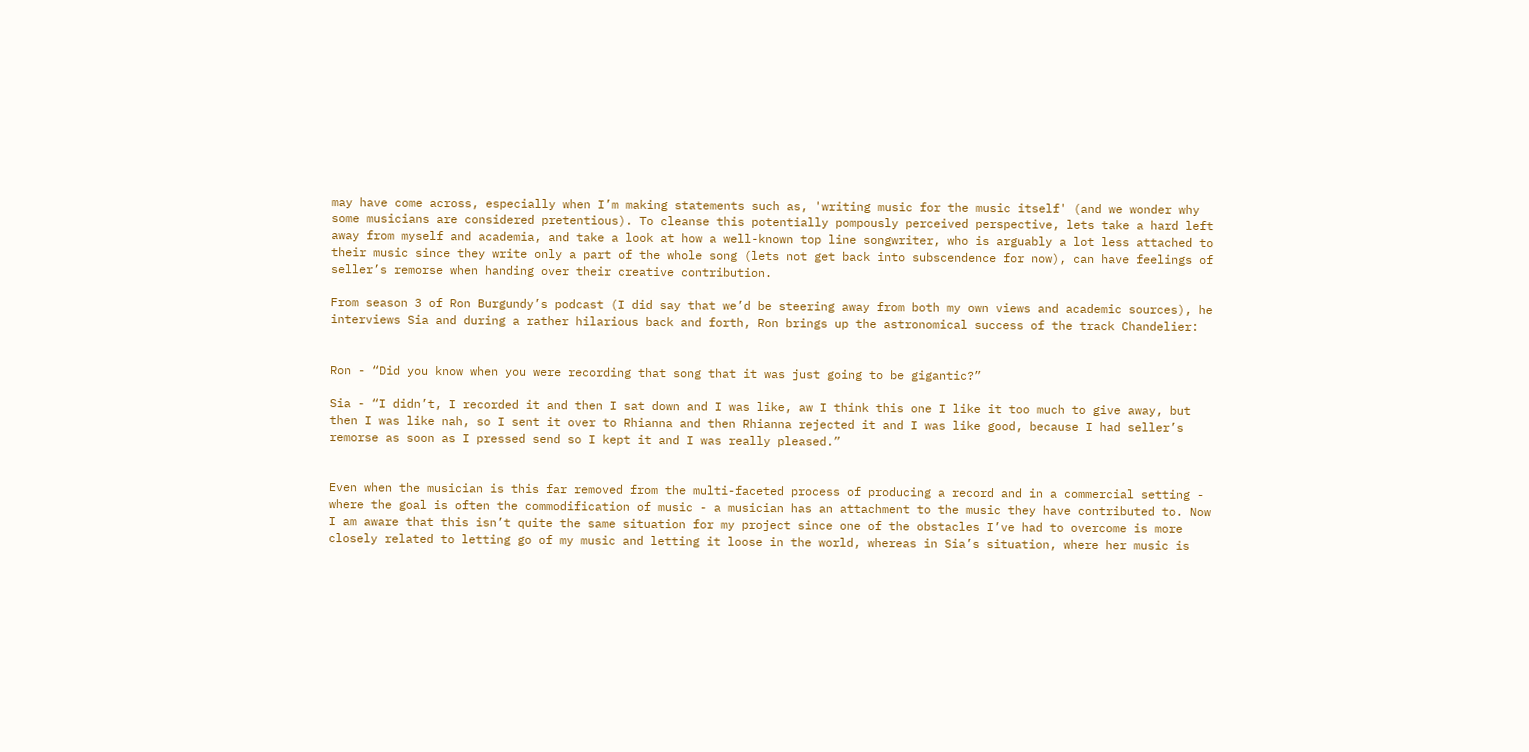may have come across, especially when I’m making statements such as, 'writing music for the music itself' (and we wonder why some musicians are considered pretentious). To cleanse this potentially pompously perceived perspective, lets take a hard left away from myself and academia, and take a look at how a well-known top line songwriter, who is arguably a lot less attached to their music since they write only a part of the whole song (lets not get back into subscendence for now), can have feelings of seller’s remorse when handing over their creative contribution.

From season 3 of Ron Burgundy’s podcast (I did say that we’d be steering away from both my own views and academic sources), he interviews Sia and during a rather hilarious back and forth, Ron brings up the astronomical success of the track Chandelier:


Ron - “Did you know when you were recording that song that it was just going to be gigantic?”

Sia - “I didn’t, I recorded it and then I sat down and I was like, aw I think this one I like it too much to give away, but then I was like nah, so I sent it over to Rhianna and then Rhianna rejected it and I was like good, because I had seller’s remorse as soon as I pressed send so I kept it and I was really pleased.”


Even when the musician is this far removed from the multi-faceted process of producing a record and in a commercial setting - where the goal is often the commodification of music - a musician has an attachment to the music they have contributed to. Now I am aware that this isn’t quite the same situation for my project since one of the obstacles I’ve had to overcome is more closely related to letting go of my music and letting it loose in the world, whereas in Sia’s situation, where her music is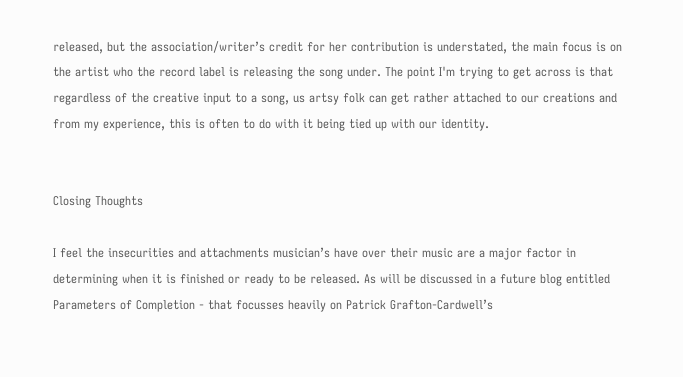released, but the association/writer’s credit for her contribution is understated, the main focus is on the artist who the record label is releasing the song under. The point I'm trying to get across is that regardless of the creative input to a song, us artsy folk can get rather attached to our creations and from my experience, this is often to do with it being tied up with our identity.


Closing Thoughts

I feel the insecurities and attachments musician’s have over their music are a major factor in determining when it is finished or ready to be released. As will be discussed in a future blog entitled Parameters of Completion - that focusses heavily on Patrick Grafton-Cardwell’s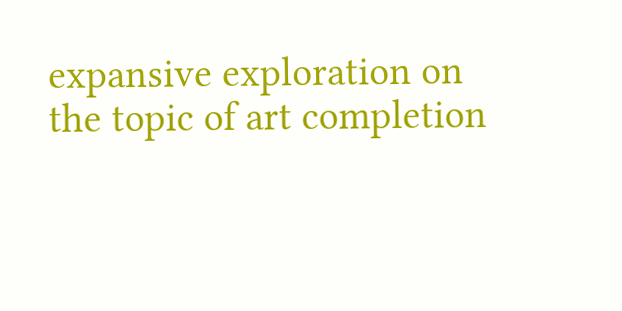expansive exploration on the topic of art completion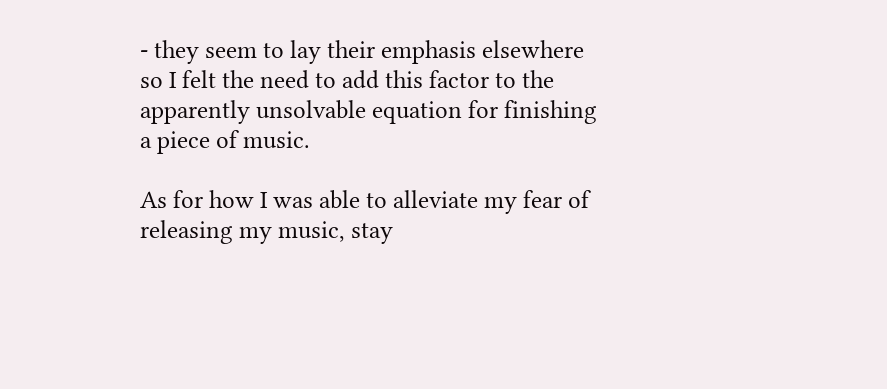- they seem to lay their emphasis elsewhere so I felt the need to add this factor to the apparently unsolvable equation for finishing a piece of music.

As for how I was able to alleviate my fear of releasing my music, stay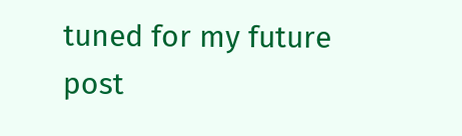tuned for my future post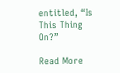entitled, “Is This Thing On?”

Read More